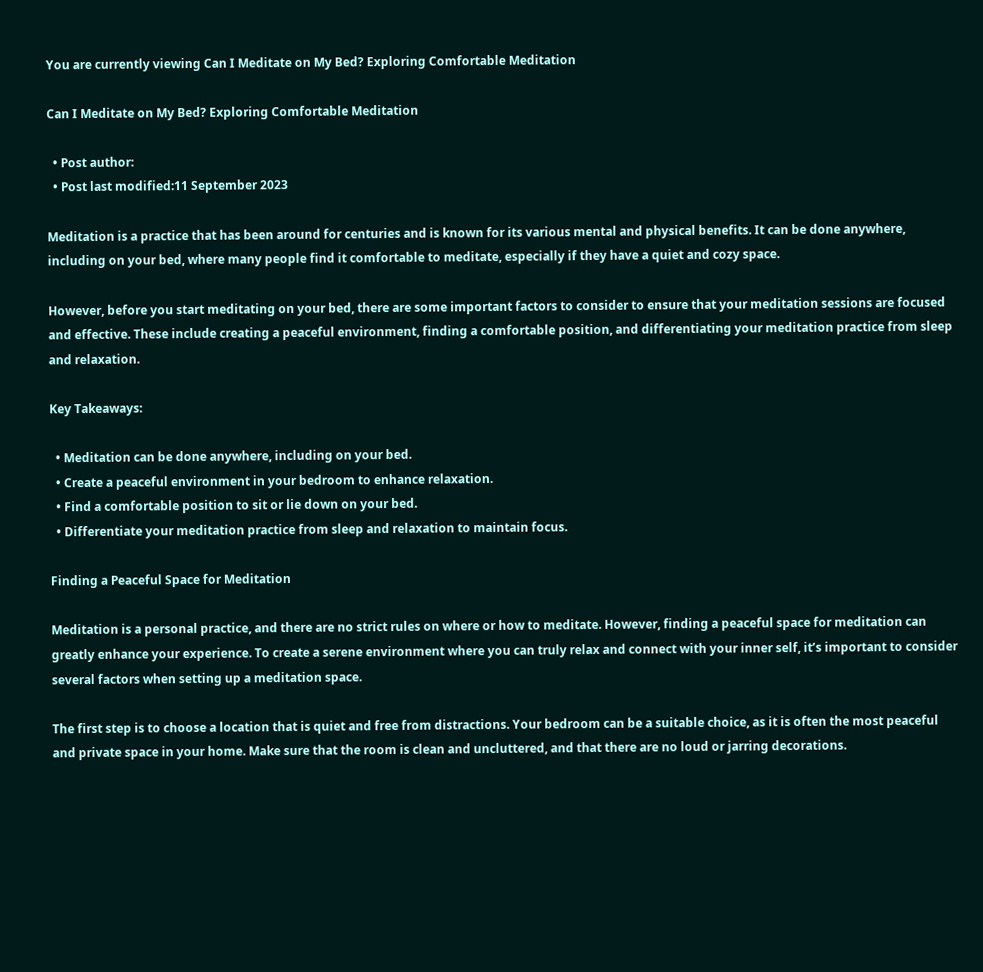You are currently viewing Can I Meditate on My Bed? Exploring Comfortable Meditation

Can I Meditate on My Bed? Exploring Comfortable Meditation

  • Post author:
  • Post last modified:11 September 2023

Meditation is a practice that has been around for centuries and is known for its various mental and physical benefits. It can be done anywhere, including on your bed, where many people find it comfortable to meditate, especially if they have a quiet and cozy space.

However, before you start meditating on your bed, there are some important factors to consider to ensure that your meditation sessions are focused and effective. These include creating a peaceful environment, finding a comfortable position, and differentiating your meditation practice from sleep and relaxation.

Key Takeaways:

  • Meditation can be done anywhere, including on your bed.
  • Create a peaceful environment in your bedroom to enhance relaxation.
  • Find a comfortable position to sit or lie down on your bed.
  • Differentiate your meditation practice from sleep and relaxation to maintain focus.

Finding a Peaceful Space for Meditation

Meditation is a personal practice, and there are no strict rules on where or how to meditate. However, finding a peaceful space for meditation can greatly enhance your experience. To create a serene environment where you can truly relax and connect with your inner self, it’s important to consider several factors when setting up a meditation space.

The first step is to choose a location that is quiet and free from distractions. Your bedroom can be a suitable choice, as it is often the most peaceful and private space in your home. Make sure that the room is clean and uncluttered, and that there are no loud or jarring decorations.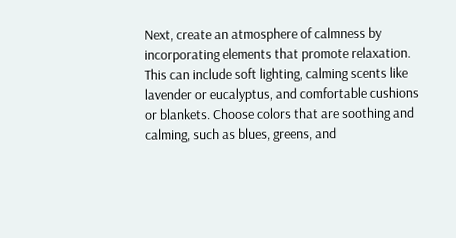Next, create an atmosphere of calmness by incorporating elements that promote relaxation. This can include soft lighting, calming scents like lavender or eucalyptus, and comfortable cushions or blankets. Choose colors that are soothing and calming, such as blues, greens, and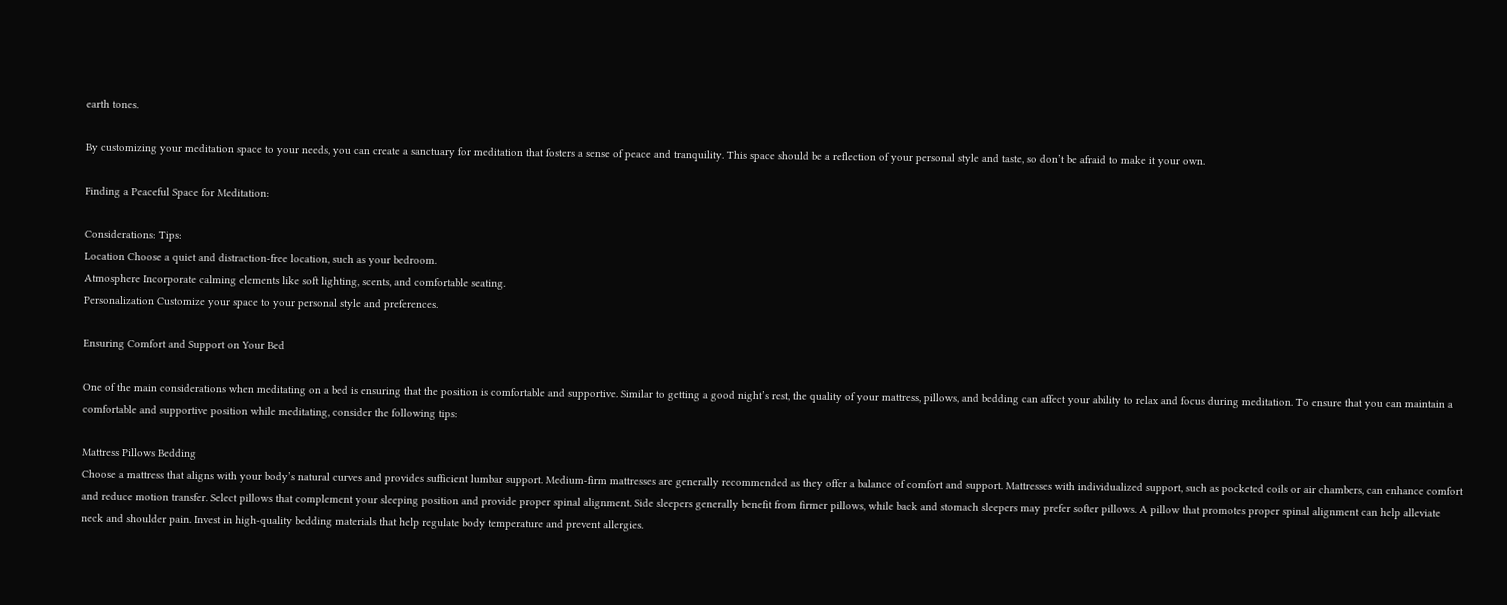earth tones.

By customizing your meditation space to your needs, you can create a sanctuary for meditation that fosters a sense of peace and tranquility. This space should be a reflection of your personal style and taste, so don’t be afraid to make it your own.

Finding a Peaceful Space for Meditation:

Considerations: Tips:
Location Choose a quiet and distraction-free location, such as your bedroom.
Atmosphere Incorporate calming elements like soft lighting, scents, and comfortable seating.
Personalization Customize your space to your personal style and preferences.

Ensuring Comfort and Support on Your Bed

One of the main considerations when meditating on a bed is ensuring that the position is comfortable and supportive. Similar to getting a good night’s rest, the quality of your mattress, pillows, and bedding can affect your ability to relax and focus during meditation. To ensure that you can maintain a comfortable and supportive position while meditating, consider the following tips:

Mattress Pillows Bedding
Choose a mattress that aligns with your body’s natural curves and provides sufficient lumbar support. Medium-firm mattresses are generally recommended as they offer a balance of comfort and support. Mattresses with individualized support, such as pocketed coils or air chambers, can enhance comfort and reduce motion transfer. Select pillows that complement your sleeping position and provide proper spinal alignment. Side sleepers generally benefit from firmer pillows, while back and stomach sleepers may prefer softer pillows. A pillow that promotes proper spinal alignment can help alleviate neck and shoulder pain. Invest in high-quality bedding materials that help regulate body temperature and prevent allergies.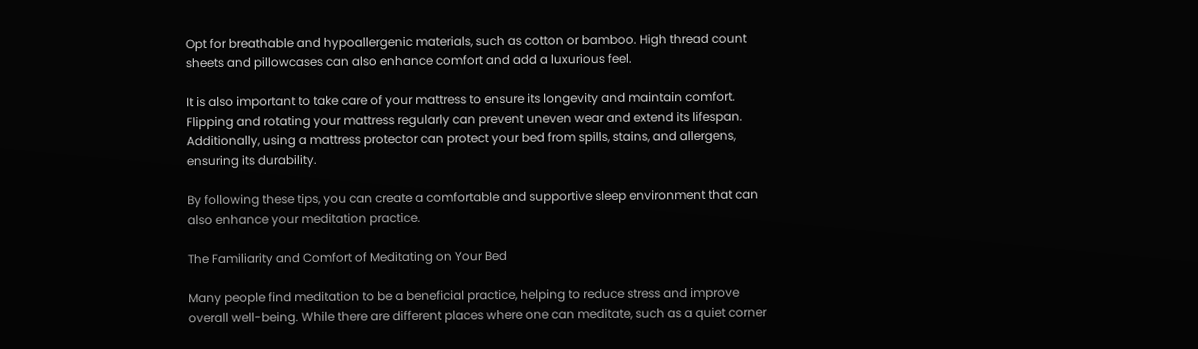Opt for breathable and hypoallergenic materials, such as cotton or bamboo. High thread count sheets and pillowcases can also enhance comfort and add a luxurious feel.

It is also important to take care of your mattress to ensure its longevity and maintain comfort. Flipping and rotating your mattress regularly can prevent uneven wear and extend its lifespan. Additionally, using a mattress protector can protect your bed from spills, stains, and allergens, ensuring its durability.

By following these tips, you can create a comfortable and supportive sleep environment that can also enhance your meditation practice.

The Familiarity and Comfort of Meditating on Your Bed

Many people find meditation to be a beneficial practice, helping to reduce stress and improve overall well-being. While there are different places where one can meditate, such as a quiet corner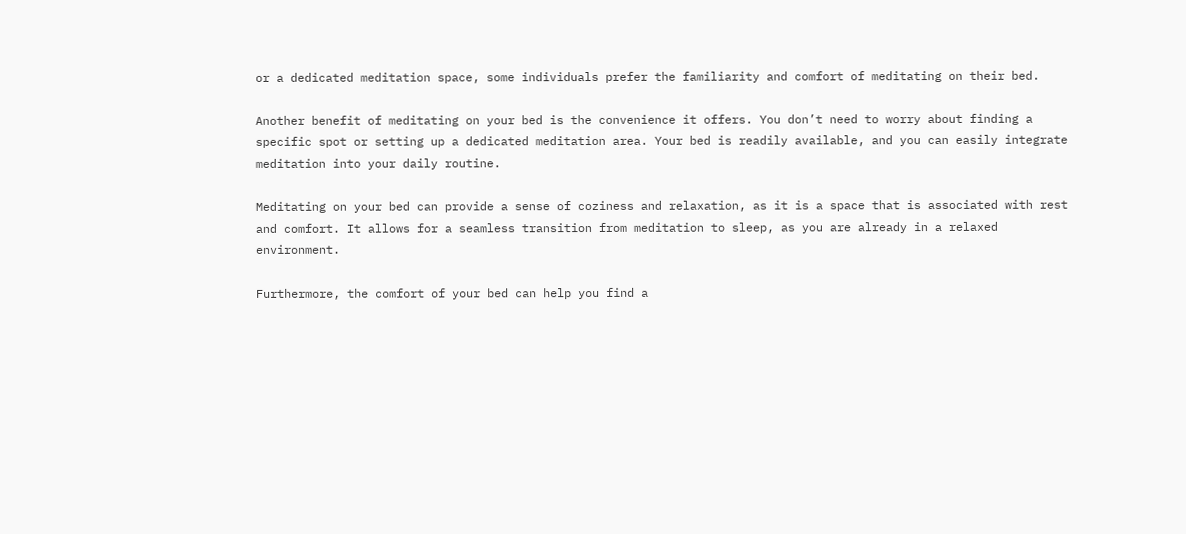or a dedicated meditation space, some individuals prefer the familiarity and comfort of meditating on their bed.

Another benefit of meditating on your bed is the convenience it offers. You don’t need to worry about finding a specific spot or setting up a dedicated meditation area. Your bed is readily available, and you can easily integrate meditation into your daily routine.

Meditating on your bed can provide a sense of coziness and relaxation, as it is a space that is associated with rest and comfort. It allows for a seamless transition from meditation to sleep, as you are already in a relaxed environment.

Furthermore, the comfort of your bed can help you find a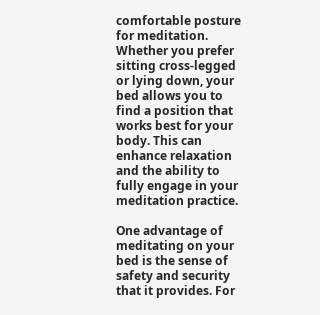comfortable posture for meditation. Whether you prefer sitting cross-legged or lying down, your bed allows you to find a position that works best for your body. This can enhance relaxation and the ability to fully engage in your meditation practice.

One advantage of meditating on your bed is the sense of safety and security that it provides. For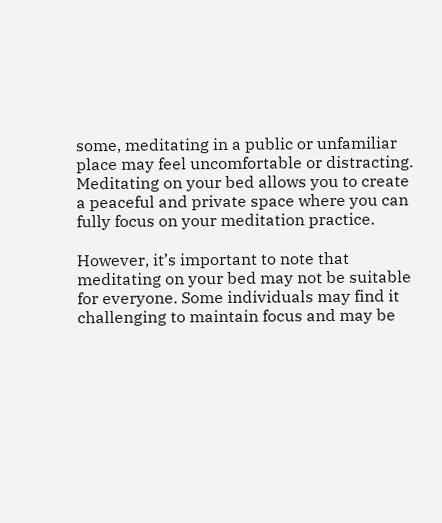some, meditating in a public or unfamiliar place may feel uncomfortable or distracting. Meditating on your bed allows you to create a peaceful and private space where you can fully focus on your meditation practice.

However, it’s important to note that meditating on your bed may not be suitable for everyone. Some individuals may find it challenging to maintain focus and may be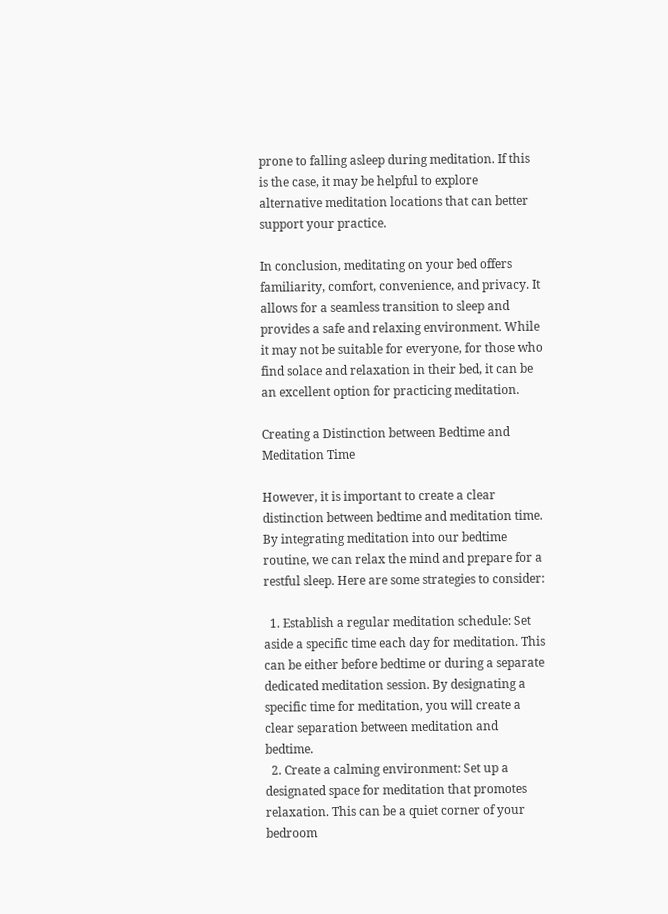prone to falling asleep during meditation. If this is the case, it may be helpful to explore alternative meditation locations that can better support your practice.

In conclusion, meditating on your bed offers familiarity, comfort, convenience, and privacy. It allows for a seamless transition to sleep and provides a safe and relaxing environment. While it may not be suitable for everyone, for those who find solace and relaxation in their bed, it can be an excellent option for practicing meditation.

Creating a Distinction between Bedtime and Meditation Time

However, it is important to create a clear distinction between bedtime and meditation time. By integrating meditation into our bedtime routine, we can relax the mind and prepare for a restful sleep. Here are some strategies to consider:

  1. Establish a regular meditation schedule: Set aside a specific time each day for meditation. This can be either before bedtime or during a separate dedicated meditation session. By designating a specific time for meditation, you will create a clear separation between meditation and bedtime.
  2. Create a calming environment: Set up a designated space for meditation that promotes relaxation. This can be a quiet corner of your bedroom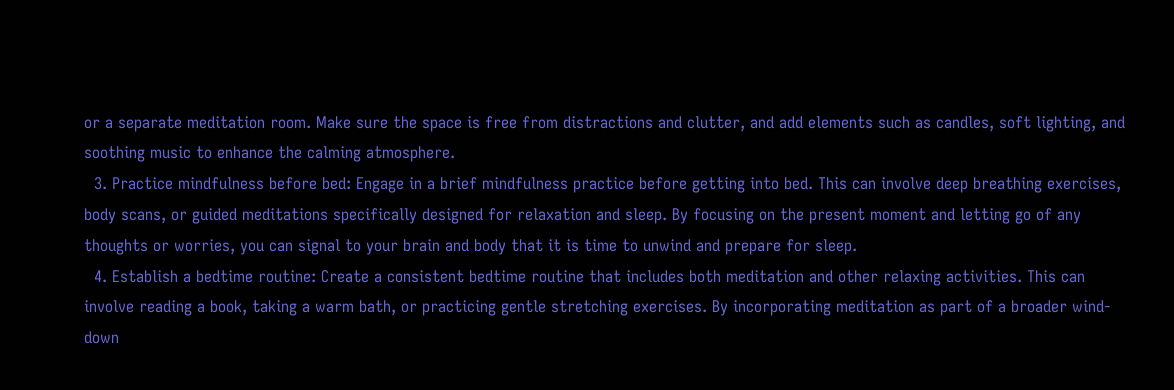or a separate meditation room. Make sure the space is free from distractions and clutter, and add elements such as candles, soft lighting, and soothing music to enhance the calming atmosphere.
  3. Practice mindfulness before bed: Engage in a brief mindfulness practice before getting into bed. This can involve deep breathing exercises, body scans, or guided meditations specifically designed for relaxation and sleep. By focusing on the present moment and letting go of any thoughts or worries, you can signal to your brain and body that it is time to unwind and prepare for sleep.
  4. Establish a bedtime routine: Create a consistent bedtime routine that includes both meditation and other relaxing activities. This can involve reading a book, taking a warm bath, or practicing gentle stretching exercises. By incorporating meditation as part of a broader wind-down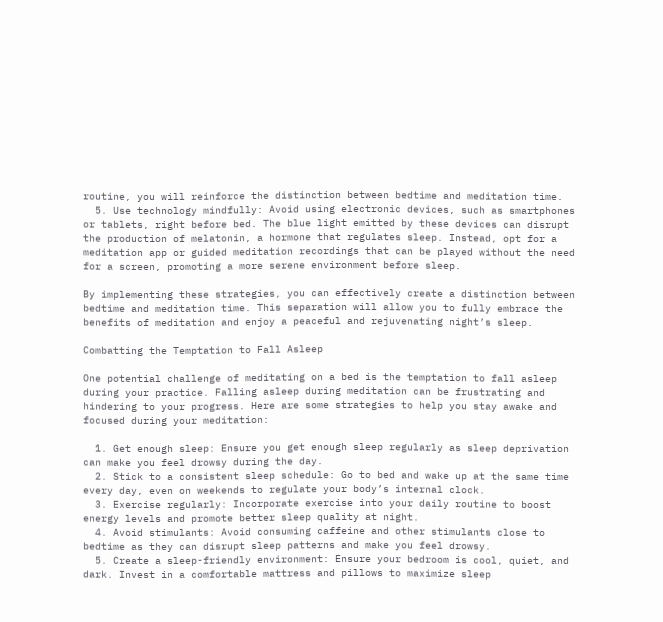routine, you will reinforce the distinction between bedtime and meditation time.
  5. Use technology mindfully: Avoid using electronic devices, such as smartphones or tablets, right before bed. The blue light emitted by these devices can disrupt the production of melatonin, a hormone that regulates sleep. Instead, opt for a meditation app or guided meditation recordings that can be played without the need for a screen, promoting a more serene environment before sleep.

By implementing these strategies, you can effectively create a distinction between bedtime and meditation time. This separation will allow you to fully embrace the benefits of meditation and enjoy a peaceful and rejuvenating night’s sleep.

Combatting the Temptation to Fall Asleep

One potential challenge of meditating on a bed is the temptation to fall asleep during your practice. Falling asleep during meditation can be frustrating and hindering to your progress. Here are some strategies to help you stay awake and focused during your meditation:

  1. Get enough sleep: Ensure you get enough sleep regularly as sleep deprivation can make you feel drowsy during the day.
  2. Stick to a consistent sleep schedule: Go to bed and wake up at the same time every day, even on weekends to regulate your body’s internal clock.
  3. Exercise regularly: Incorporate exercise into your daily routine to boost energy levels and promote better sleep quality at night.
  4. Avoid stimulants: Avoid consuming caffeine and other stimulants close to bedtime as they can disrupt sleep patterns and make you feel drowsy.
  5. Create a sleep-friendly environment: Ensure your bedroom is cool, quiet, and dark. Invest in a comfortable mattress and pillows to maximize sleep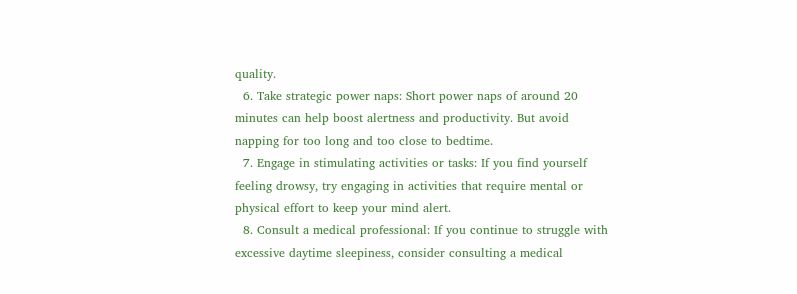quality.
  6. Take strategic power naps: Short power naps of around 20 minutes can help boost alertness and productivity. But avoid napping for too long and too close to bedtime.
  7. Engage in stimulating activities or tasks: If you find yourself feeling drowsy, try engaging in activities that require mental or physical effort to keep your mind alert.
  8. Consult a medical professional: If you continue to struggle with excessive daytime sleepiness, consider consulting a medical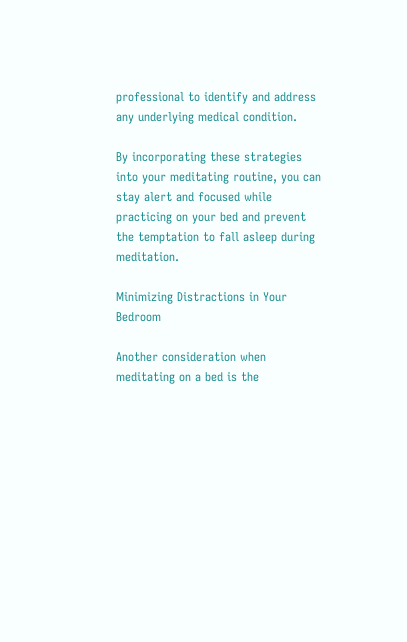professional to identify and address any underlying medical condition.

By incorporating these strategies into your meditating routine, you can stay alert and focused while practicing on your bed and prevent the temptation to fall asleep during meditation.

Minimizing Distractions in Your Bedroom

Another consideration when meditating on a bed is the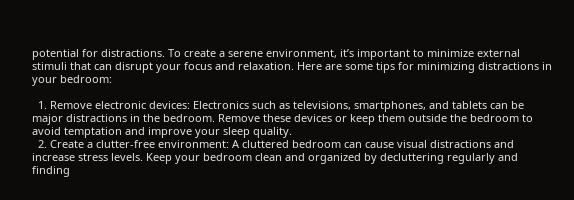potential for distractions. To create a serene environment, it’s important to minimize external stimuli that can disrupt your focus and relaxation. Here are some tips for minimizing distractions in your bedroom:

  1. Remove electronic devices: Electronics such as televisions, smartphones, and tablets can be major distractions in the bedroom. Remove these devices or keep them outside the bedroom to avoid temptation and improve your sleep quality.
  2. Create a clutter-free environment: A cluttered bedroom can cause visual distractions and increase stress levels. Keep your bedroom clean and organized by decluttering regularly and finding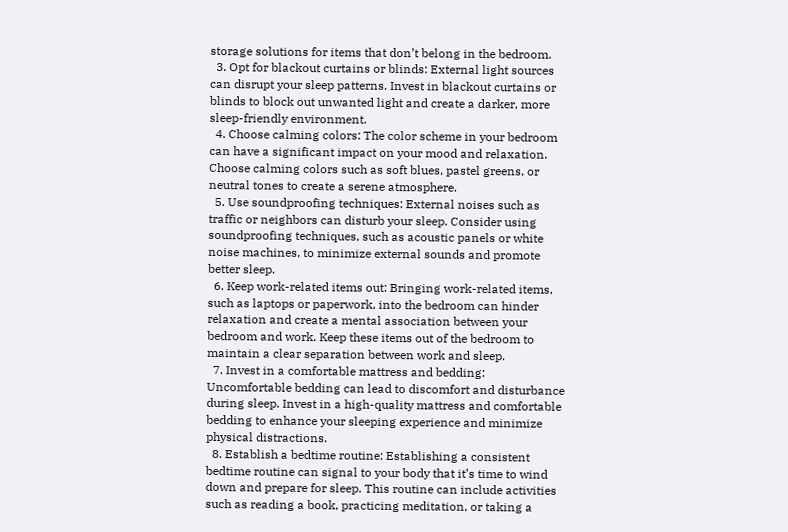storage solutions for items that don’t belong in the bedroom.
  3. Opt for blackout curtains or blinds: External light sources can disrupt your sleep patterns. Invest in blackout curtains or blinds to block out unwanted light and create a darker, more sleep-friendly environment.
  4. Choose calming colors: The color scheme in your bedroom can have a significant impact on your mood and relaxation. Choose calming colors such as soft blues, pastel greens, or neutral tones to create a serene atmosphere.
  5. Use soundproofing techniques: External noises such as traffic or neighbors can disturb your sleep. Consider using soundproofing techniques, such as acoustic panels or white noise machines, to minimize external sounds and promote better sleep.
  6. Keep work-related items out: Bringing work-related items, such as laptops or paperwork, into the bedroom can hinder relaxation and create a mental association between your bedroom and work. Keep these items out of the bedroom to maintain a clear separation between work and sleep.
  7. Invest in a comfortable mattress and bedding: Uncomfortable bedding can lead to discomfort and disturbance during sleep. Invest in a high-quality mattress and comfortable bedding to enhance your sleeping experience and minimize physical distractions.
  8. Establish a bedtime routine: Establishing a consistent bedtime routine can signal to your body that it’s time to wind down and prepare for sleep. This routine can include activities such as reading a book, practicing meditation, or taking a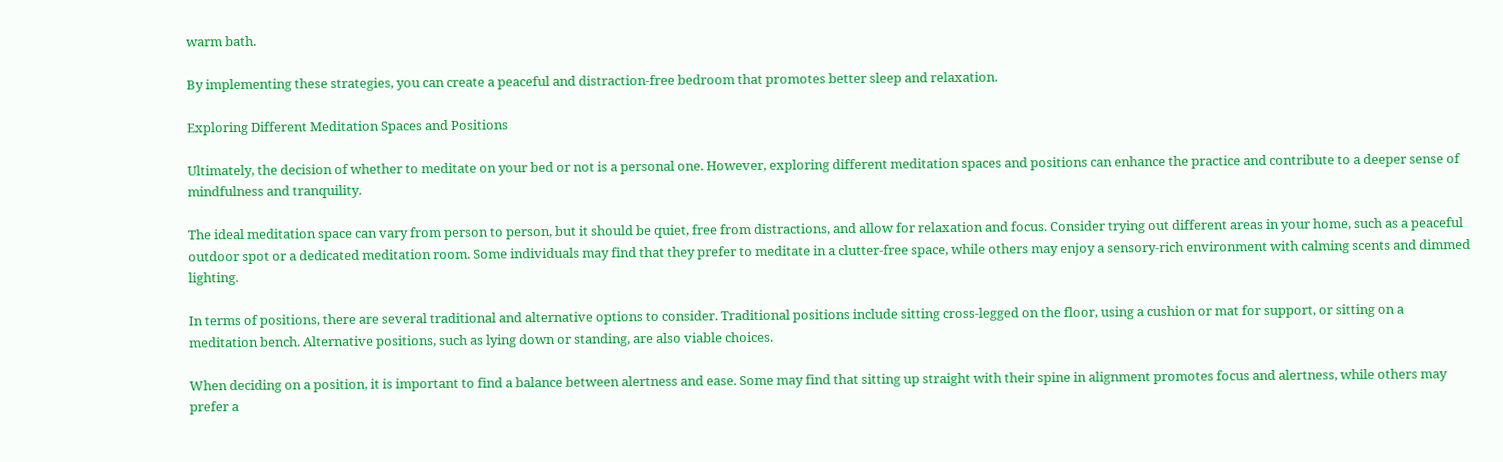warm bath.

By implementing these strategies, you can create a peaceful and distraction-free bedroom that promotes better sleep and relaxation.

Exploring Different Meditation Spaces and Positions

Ultimately, the decision of whether to meditate on your bed or not is a personal one. However, exploring different meditation spaces and positions can enhance the practice and contribute to a deeper sense of mindfulness and tranquility.

The ideal meditation space can vary from person to person, but it should be quiet, free from distractions, and allow for relaxation and focus. Consider trying out different areas in your home, such as a peaceful outdoor spot or a dedicated meditation room. Some individuals may find that they prefer to meditate in a clutter-free space, while others may enjoy a sensory-rich environment with calming scents and dimmed lighting.

In terms of positions, there are several traditional and alternative options to consider. Traditional positions include sitting cross-legged on the floor, using a cushion or mat for support, or sitting on a meditation bench. Alternative positions, such as lying down or standing, are also viable choices.

When deciding on a position, it is important to find a balance between alertness and ease. Some may find that sitting up straight with their spine in alignment promotes focus and alertness, while others may prefer a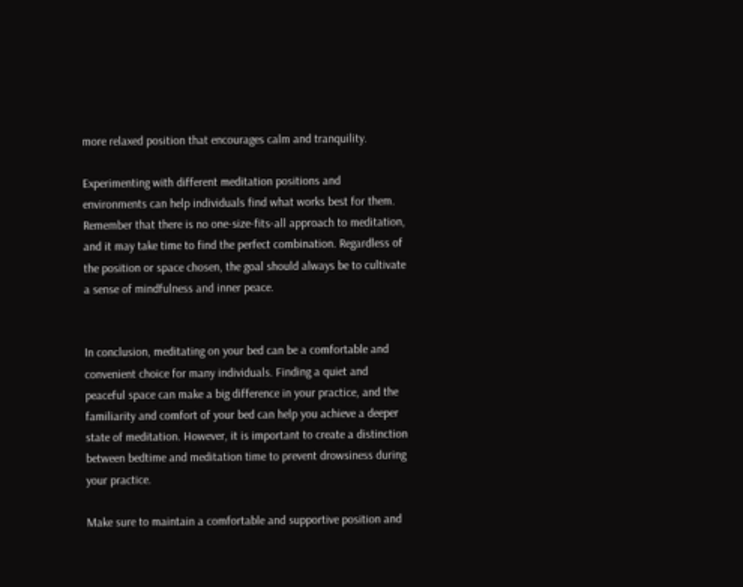more relaxed position that encourages calm and tranquility.

Experimenting with different meditation positions and environments can help individuals find what works best for them. Remember that there is no one-size-fits-all approach to meditation, and it may take time to find the perfect combination. Regardless of the position or space chosen, the goal should always be to cultivate a sense of mindfulness and inner peace.


In conclusion, meditating on your bed can be a comfortable and convenient choice for many individuals. Finding a quiet and peaceful space can make a big difference in your practice, and the familiarity and comfort of your bed can help you achieve a deeper state of meditation. However, it is important to create a distinction between bedtime and meditation time to prevent drowsiness during your practice.

Make sure to maintain a comfortable and supportive position and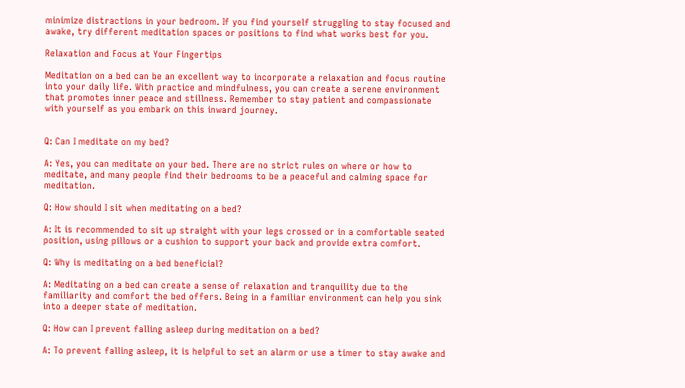minimize distractions in your bedroom. If you find yourself struggling to stay focused and awake, try different meditation spaces or positions to find what works best for you.

Relaxation and Focus at Your Fingertips

Meditation on a bed can be an excellent way to incorporate a relaxation and focus routine into your daily life. With practice and mindfulness, you can create a serene environment that promotes inner peace and stillness. Remember to stay patient and compassionate with yourself as you embark on this inward journey.


Q: Can I meditate on my bed?

A: Yes, you can meditate on your bed. There are no strict rules on where or how to meditate, and many people find their bedrooms to be a peaceful and calming space for meditation.

Q: How should I sit when meditating on a bed?

A: It is recommended to sit up straight with your legs crossed or in a comfortable seated position, using pillows or a cushion to support your back and provide extra comfort.

Q: Why is meditating on a bed beneficial?

A: Meditating on a bed can create a sense of relaxation and tranquility due to the familiarity and comfort the bed offers. Being in a familiar environment can help you sink into a deeper state of meditation.

Q: How can I prevent falling asleep during meditation on a bed?

A: To prevent falling asleep, it is helpful to set an alarm or use a timer to stay awake and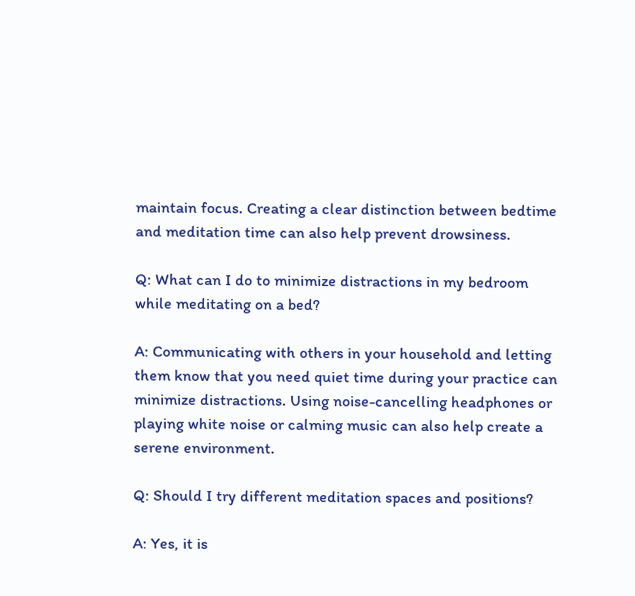maintain focus. Creating a clear distinction between bedtime and meditation time can also help prevent drowsiness.

Q: What can I do to minimize distractions in my bedroom while meditating on a bed?

A: Communicating with others in your household and letting them know that you need quiet time during your practice can minimize distractions. Using noise-cancelling headphones or playing white noise or calming music can also help create a serene environment.

Q: Should I try different meditation spaces and positions?

A: Yes, it is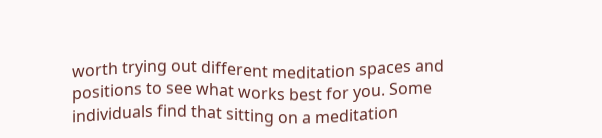worth trying out different meditation spaces and positions to see what works best for you. Some individuals find that sitting on a meditation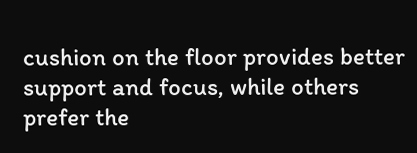cushion on the floor provides better support and focus, while others prefer the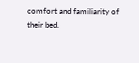comfort and familiarity of their bed.